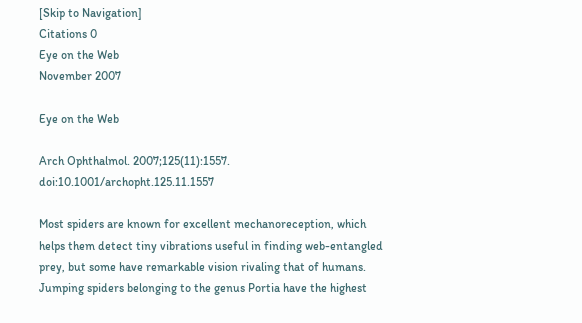[Skip to Navigation]
Citations 0
Eye on the Web
November 2007

Eye on the Web

Arch Ophthalmol. 2007;125(11):1557. doi:10.1001/archopht.125.11.1557

Most spiders are known for excellent mechanoreception, which helps them detect tiny vibrations useful in finding web-entangled prey, but some have remarkable vision rivaling that of humans. Jumping spiders belonging to the genus Portia have the highest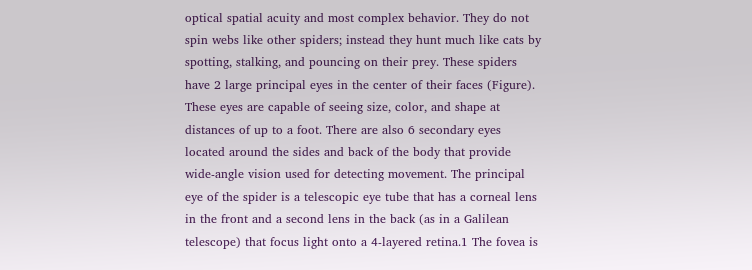optical spatial acuity and most complex behavior. They do not spin webs like other spiders; instead they hunt much like cats by spotting, stalking, and pouncing on their prey. These spiders have 2 large principal eyes in the center of their faces (Figure). These eyes are capable of seeing size, color, and shape at distances of up to a foot. There are also 6 secondary eyes located around the sides and back of the body that provide wide-angle vision used for detecting movement. The principal eye of the spider is a telescopic eye tube that has a corneal lens in the front and a second lens in the back (as in a Galilean telescope) that focus light onto a 4-layered retina.1 The fovea is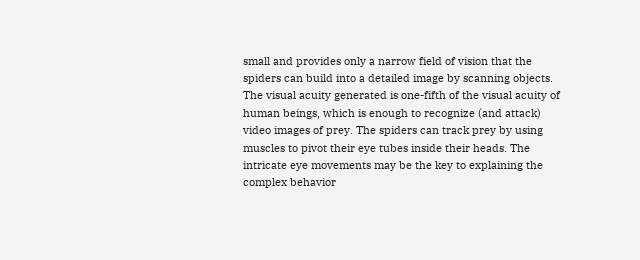small and provides only a narrow field of vision that the spiders can build into a detailed image by scanning objects. The visual acuity generated is one-fifth of the visual acuity of human beings, which is enough to recognize (and attack) video images of prey. The spiders can track prey by using muscles to pivot their eye tubes inside their heads. The intricate eye movements may be the key to explaining the complex behavior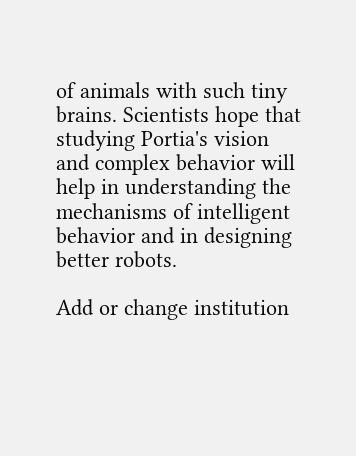of animals with such tiny brains. Scientists hope that studying Portia's vision and complex behavior will help in understanding the mechanisms of intelligent behavior and in designing better robots.

Add or change institution